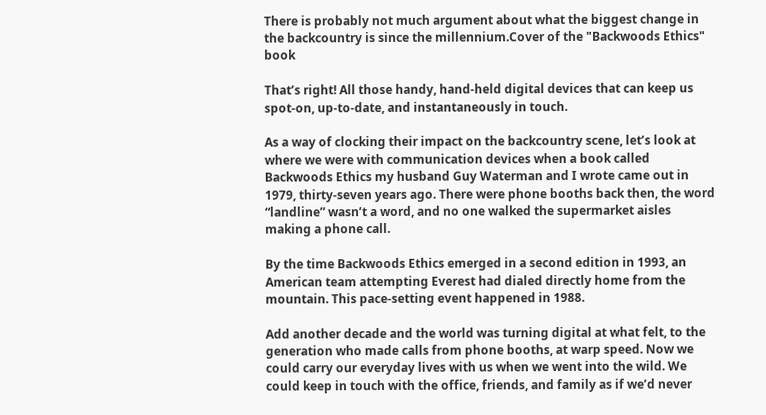There is probably not much argument about what the biggest change in the backcountry is since the millennium.Cover of the "Backwoods Ethics" book

That’s right! All those handy, hand-held digital devices that can keep us spot-on, up-to-date, and instantaneously in touch.

As a way of clocking their impact on the backcountry scene, let’s look at where we were with communication devices when a book called Backwoods Ethics my husband Guy Waterman and I wrote came out in 1979, thirty-seven years ago. There were phone booths back then, the word “landline” wasn’t a word, and no one walked the supermarket aisles making a phone call.

By the time Backwoods Ethics emerged in a second edition in 1993, an American team attempting Everest had dialed directly home from the mountain. This pace-setting event happened in 1988.

Add another decade and the world was turning digital at what felt, to the generation who made calls from phone booths, at warp speed. Now we could carry our everyday lives with us when we went into the wild. We could keep in touch with the office, friends, and family as if we’d never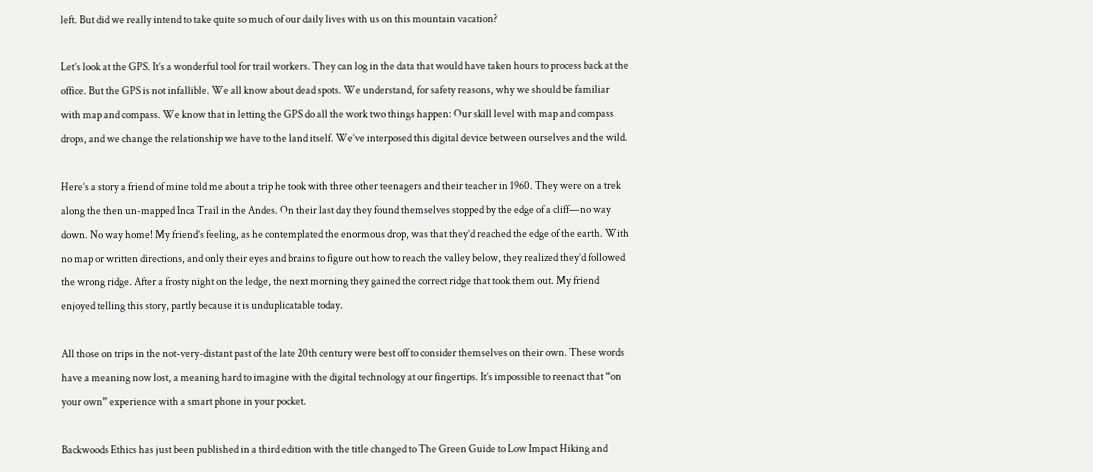left. But did we really intend to take quite so much of our daily lives with us on this mountain vacation?

Let’s look at the GPS. It’s a wonderful tool for trail workers. They can log in the data that would have taken hours to process back at the office. But the GPS is not infallible. We all know about dead spots. We understand, for safety reasons, why we should be familiar with map and compass. We know that in letting the GPS do all the work two things happen: Our skill level with map and compass drops, and we change the relationship we have to the land itself. We’ve interposed this digital device between ourselves and the wild.

Here’s a story a friend of mine told me about a trip he took with three other teenagers and their teacher in 1960. They were on a trek along the then un-mapped Inca Trail in the Andes. On their last day they found themselves stopped by the edge of a cliff—no way down. No way home! My friend’s feeling, as he contemplated the enormous drop, was that they’d reached the edge of the earth. With no map or written directions, and only their eyes and brains to figure out how to reach the valley below, they realized they’d followed the wrong ridge. After a frosty night on the ledge, the next morning they gained the correct ridge that took them out. My friend enjoyed telling this story, partly because it is unduplicatable today.

All those on trips in the not-very-distant past of the late 20th century were best off to consider themselves on their own. These words have a meaning now lost, a meaning hard to imagine with the digital technology at our fingertips. It’s impossible to reenact that “on your own” experience with a smart phone in your pocket.

Backwoods Ethics has just been published in a third edition with the title changed to The Green Guide to Low Impact Hiking and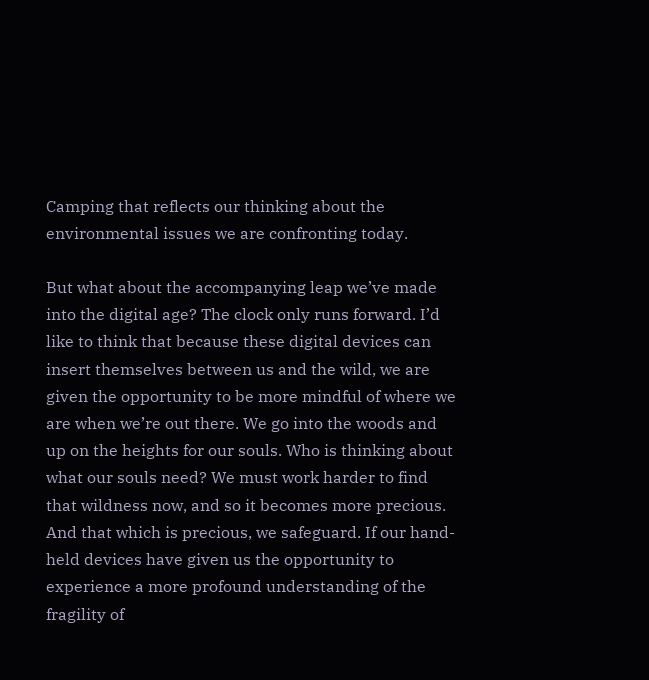Camping that reflects our thinking about the environmental issues we are confronting today.

But what about the accompanying leap we’ve made into the digital age? The clock only runs forward. I’d like to think that because these digital devices can insert themselves between us and the wild, we are given the opportunity to be more mindful of where we are when we’re out there. We go into the woods and up on the heights for our souls. Who is thinking about what our souls need? We must work harder to find that wildness now, and so it becomes more precious. And that which is precious, we safeguard. If our hand-held devices have given us the opportunity to experience a more profound understanding of the fragility of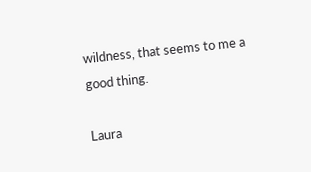wildness, that seems to me a good thing.

Laura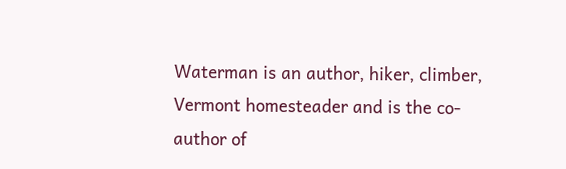Waterman is an author, hiker, climber, Vermont homesteader and is the co-author of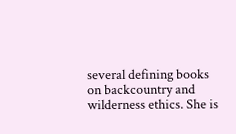several defining books on backcountry and wilderness ethics. She is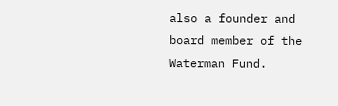also a founder and board member of the Waterman Fund.